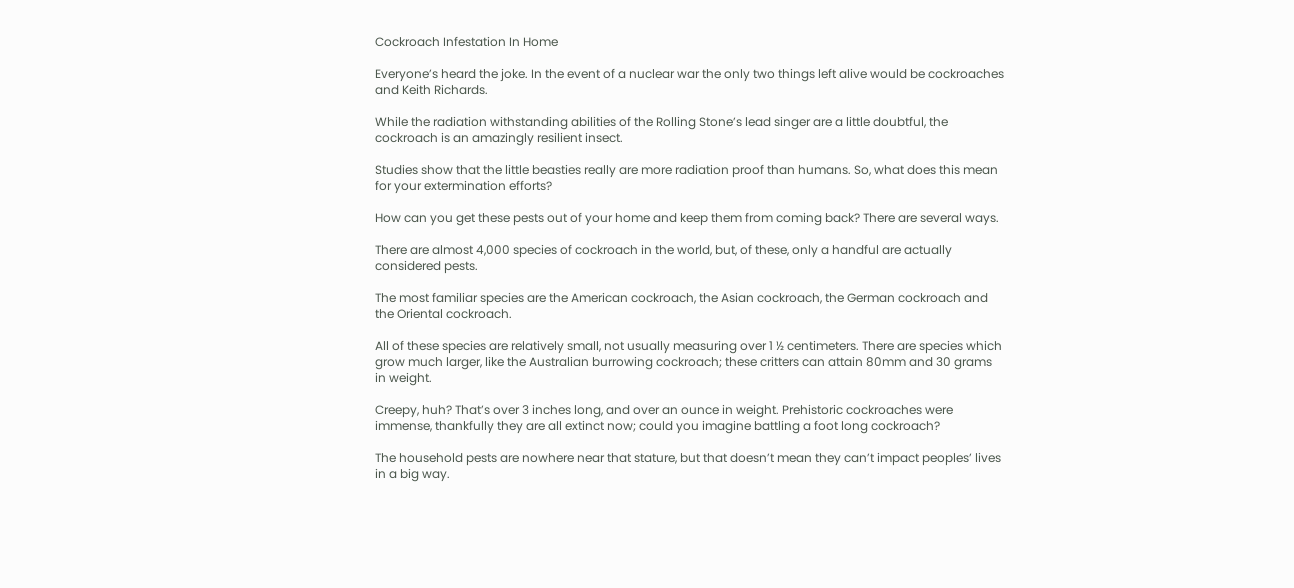Cockroach Infestation In Home

Everyone’s heard the joke. In the event of a nuclear war the only two things left alive would be cockroaches and Keith Richards.

While the radiation withstanding abilities of the Rolling Stone’s lead singer are a little doubtful, the cockroach is an amazingly resilient insect.

Studies show that the little beasties really are more radiation proof than humans. So, what does this mean for your extermination efforts?

How can you get these pests out of your home and keep them from coming back? There are several ways.

There are almost 4,000 species of cockroach in the world, but, of these, only a handful are actually considered pests.

The most familiar species are the American cockroach, the Asian cockroach, the German cockroach and the Oriental cockroach.

All of these species are relatively small, not usually measuring over 1 ½ centimeters. There are species which grow much larger, like the Australian burrowing cockroach; these critters can attain 80mm and 30 grams in weight.

Creepy, huh? That’s over 3 inches long, and over an ounce in weight. Prehistoric cockroaches were immense, thankfully they are all extinct now; could you imagine battling a foot long cockroach?

The household pests are nowhere near that stature, but that doesn’t mean they can’t impact peoples’ lives in a big way.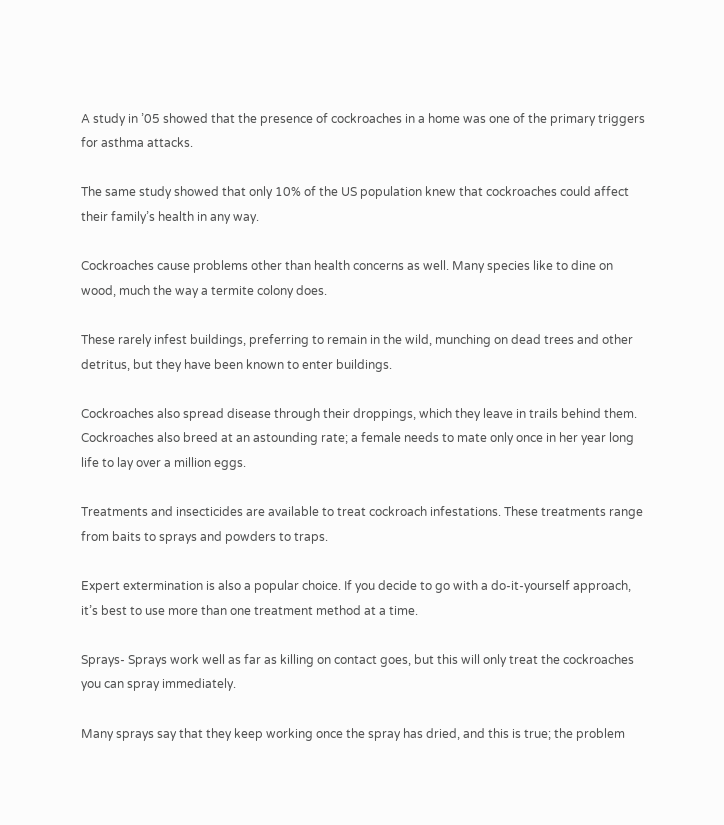A study in ’05 showed that the presence of cockroaches in a home was one of the primary triggers for asthma attacks.

The same study showed that only 10% of the US population knew that cockroaches could affect their family’s health in any way.

Cockroaches cause problems other than health concerns as well. Many species like to dine on wood, much the way a termite colony does.

These rarely infest buildings, preferring to remain in the wild, munching on dead trees and other detritus, but they have been known to enter buildings.

Cockroaches also spread disease through their droppings, which they leave in trails behind them. Cockroaches also breed at an astounding rate; a female needs to mate only once in her year long life to lay over a million eggs.

Treatments and insecticides are available to treat cockroach infestations. These treatments range from baits to sprays and powders to traps.

Expert extermination is also a popular choice. If you decide to go with a do-it-yourself approach, it’s best to use more than one treatment method at a time.

Sprays- Sprays work well as far as killing on contact goes, but this will only treat the cockroaches you can spray immediately.

Many sprays say that they keep working once the spray has dried, and this is true; the problem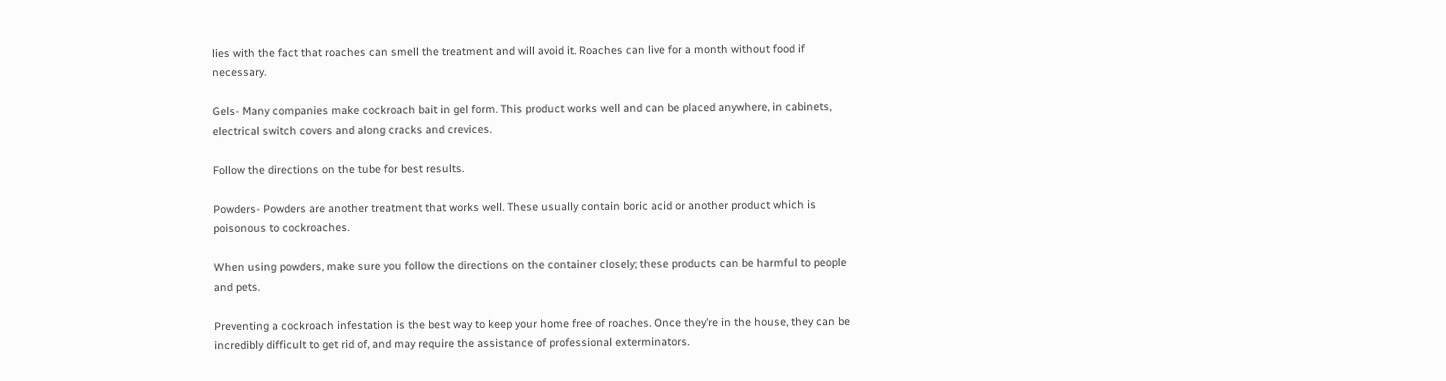lies with the fact that roaches can smell the treatment and will avoid it. Roaches can live for a month without food if necessary.

Gels- Many companies make cockroach bait in gel form. This product works well and can be placed anywhere, in cabinets, electrical switch covers and along cracks and crevices.

Follow the directions on the tube for best results.

Powders- Powders are another treatment that works well. These usually contain boric acid or another product which is poisonous to cockroaches.

When using powders, make sure you follow the directions on the container closely; these products can be harmful to people and pets.

Preventing a cockroach infestation is the best way to keep your home free of roaches. Once they’re in the house, they can be incredibly difficult to get rid of, and may require the assistance of professional exterminators.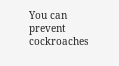You can prevent cockroaches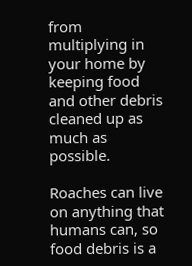from multiplying in your home by keeping food and other debris cleaned up as much as possible.

Roaches can live on anything that humans can, so food debris is a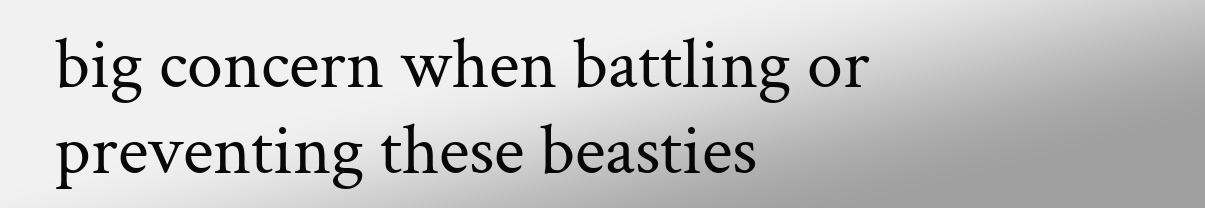big concern when battling or preventing these beasties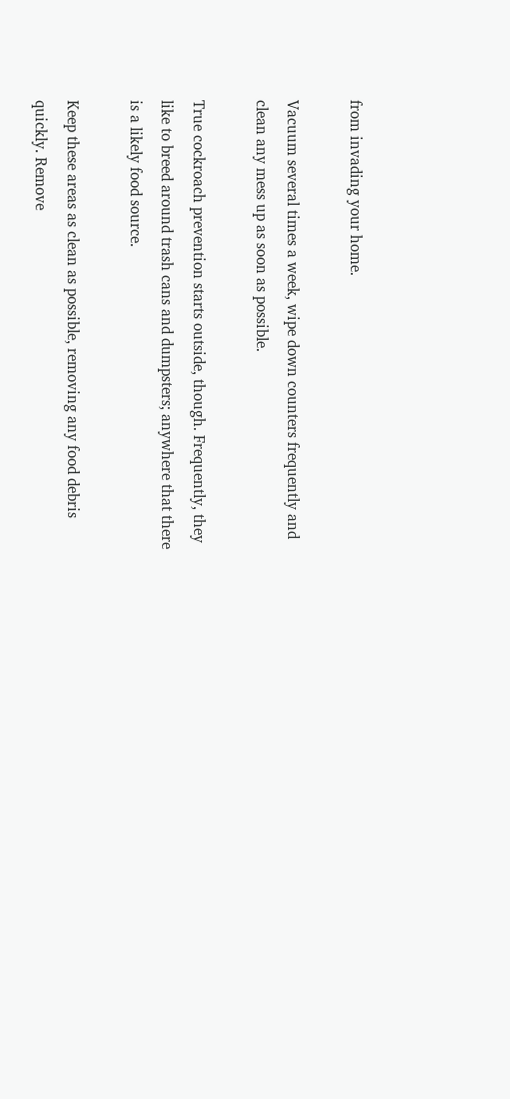from invading your home.

Vacuum several times a week, wipe down counters frequently and clean any mess up as soon as possible.

True cockroach prevention starts outside, though. Frequently, they like to breed around trash cans and dumpsters; anywhere that there is a likely food source.

Keep these areas as clean as possible, removing any food debris quickly. Remove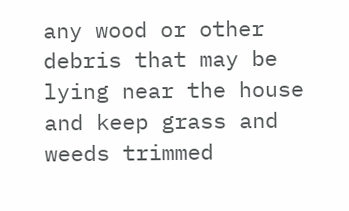any wood or other debris that may be lying near the house and keep grass and weeds trimmed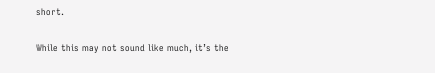short.

While this may not sound like much, it’s the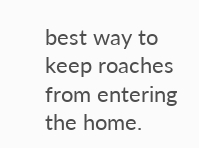best way to keep roaches from entering the home.